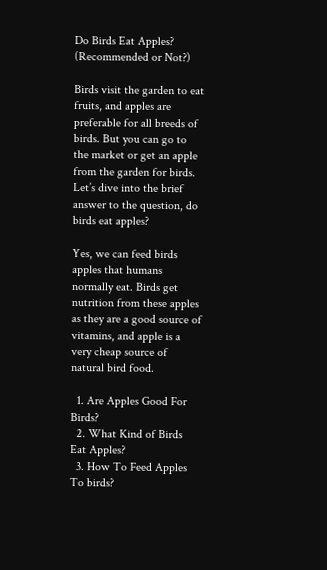Do Birds Eat Apples? (Recommended or Not?)

Birds visit the garden to eat fruits, and apples are preferable for all breeds of birds. But you can go to the market or get an apple from the garden for birds. Let’s dive into the brief answer to the question, do birds eat apples?

Yes, we can feed birds apples that humans normally eat. Birds get nutrition from these apples as they are a good source of vitamins, and apple is a very cheap source of natural bird food.

  1. Are Apples Good For Birds?
  2. What Kind of Birds Eat Apples?
  3. How To Feed Apples To birds?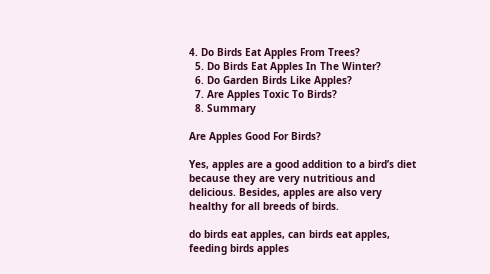4. Do Birds Eat Apples From Trees?
  5. Do Birds Eat Apples In The Winter?
  6. Do Garden Birds Like Apples?
  7. Are Apples Toxic To Birds?
  8. Summary

Are Apples Good For Birds?

Yes, apples are a good addition to a bird’s diet because they are very nutritious and delicious. Besides, apples are also very healthy for all breeds of birds.

do birds eat apples, can birds eat apples, feeding birds apples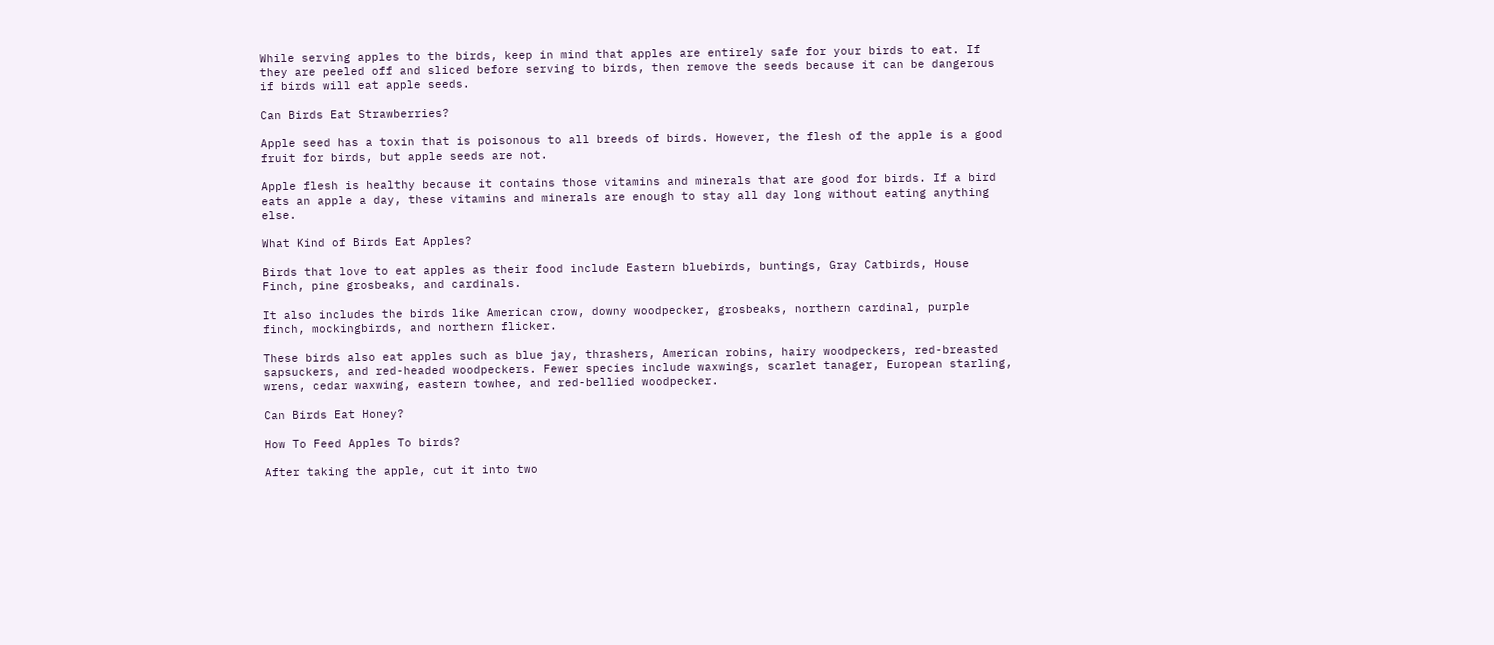While serving apples to the birds, keep in mind that apples are entirely safe for your birds to eat. If they are peeled off and sliced before serving to birds, then remove the seeds because it can be dangerous if birds will eat apple seeds.

Can Birds Eat Strawberries?

Apple seed has a toxin that is poisonous to all breeds of birds. However, the flesh of the apple is a good fruit for birds, but apple seeds are not.

Apple flesh is healthy because it contains those vitamins and minerals that are good for birds. If a bird eats an apple a day, these vitamins and minerals are enough to stay all day long without eating anything else.

What Kind of Birds Eat Apples?

Birds that love to eat apples as their food include Eastern bluebirds, buntings, Gray Catbirds, House Finch, pine grosbeaks, and cardinals.

It also includes the birds like American crow, downy woodpecker, grosbeaks, northern cardinal, purple finch, mockingbirds, and northern flicker.

These birds also eat apples such as blue jay, thrashers, American robins, hairy woodpeckers, red-breasted sapsuckers, and red-headed woodpeckers. Fewer species include waxwings, scarlet tanager, European starling, wrens, cedar waxwing, eastern towhee, and red-bellied woodpecker.

Can Birds Eat Honey?

How To Feed Apples To birds?

After taking the apple, cut it into two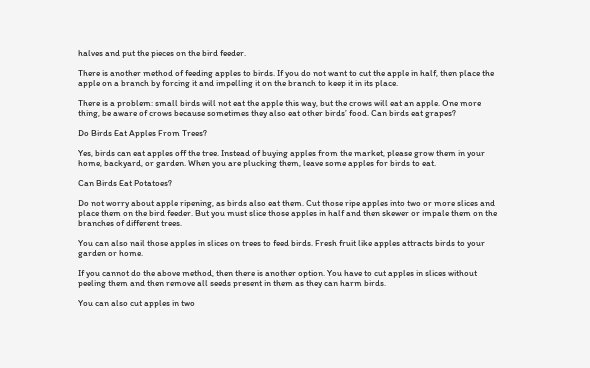halves and put the pieces on the bird feeder.

There is another method of feeding apples to birds. If you do not want to cut the apple in half, then place the apple on a branch by forcing it and impelling it on the branch to keep it in its place.

There is a problem: small birds will not eat the apple this way, but the crows will eat an apple. One more thing, be aware of crows because sometimes they also eat other birds’ food. Can birds eat grapes?

Do Birds Eat Apples From Trees?

Yes, birds can eat apples off the tree. Instead of buying apples from the market, please grow them in your home, backyard, or garden. When you are plucking them, leave some apples for birds to eat.

Can Birds Eat Potatoes?

Do not worry about apple ripening, as birds also eat them. Cut those ripe apples into two or more slices and place them on the bird feeder. But you must slice those apples in half and then skewer or impale them on the branches of different trees.

You can also nail those apples in slices on trees to feed birds. Fresh fruit like apples attracts birds to your garden or home.

If you cannot do the above method, then there is another option. You have to cut apples in slices without peeling them and then remove all seeds present in them as they can harm birds.

You can also cut apples in two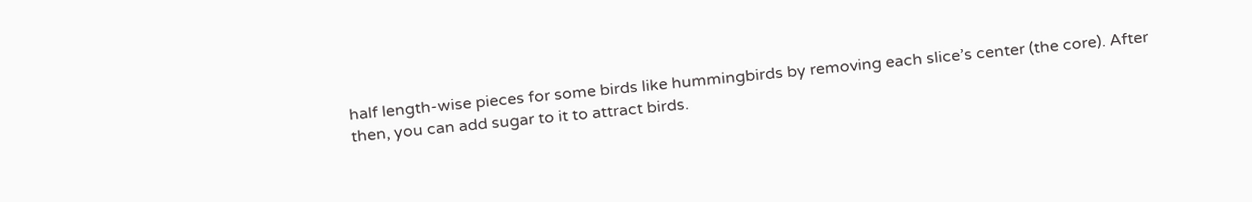half length-wise pieces for some birds like hummingbirds by removing each slice’s center (the core). After then, you can add sugar to it to attract birds.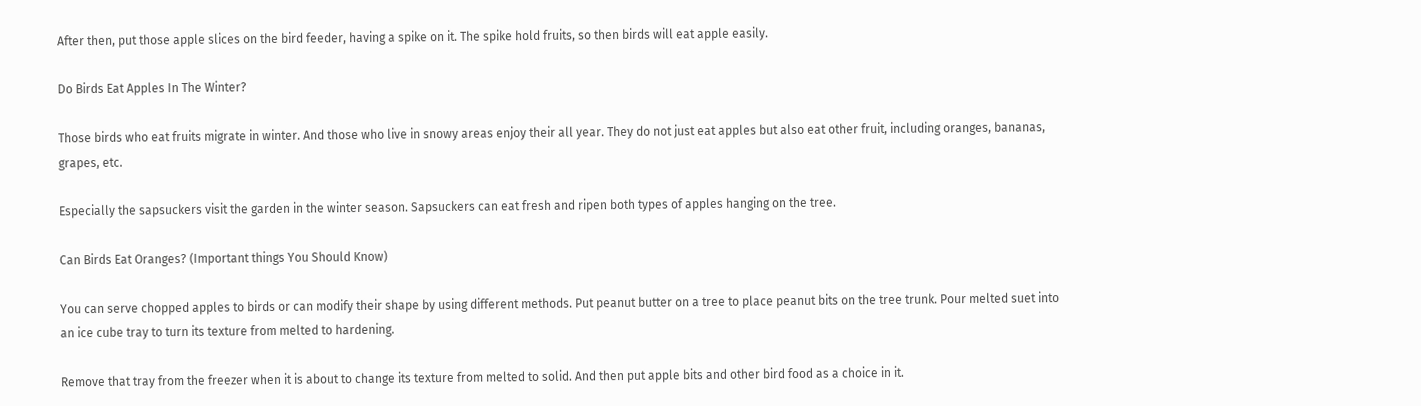After then, put those apple slices on the bird feeder, having a spike on it. The spike hold fruits, so then birds will eat apple easily.

Do Birds Eat Apples In The Winter?

Those birds who eat fruits migrate in winter. And those who live in snowy areas enjoy their all year. They do not just eat apples but also eat other fruit, including oranges, bananas, grapes, etc.

Especially the sapsuckers visit the garden in the winter season. Sapsuckers can eat fresh and ripen both types of apples hanging on the tree.

Can Birds Eat Oranges? (Important things You Should Know)

You can serve chopped apples to birds or can modify their shape by using different methods. Put peanut butter on a tree to place peanut bits on the tree trunk. Pour melted suet into an ice cube tray to turn its texture from melted to hardening.

Remove that tray from the freezer when it is about to change its texture from melted to solid. And then put apple bits and other bird food as a choice in it.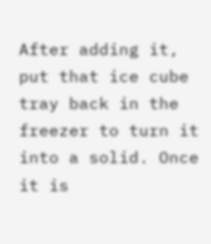After adding it, put that ice cube tray back in the freezer to turn it into a solid. Once it is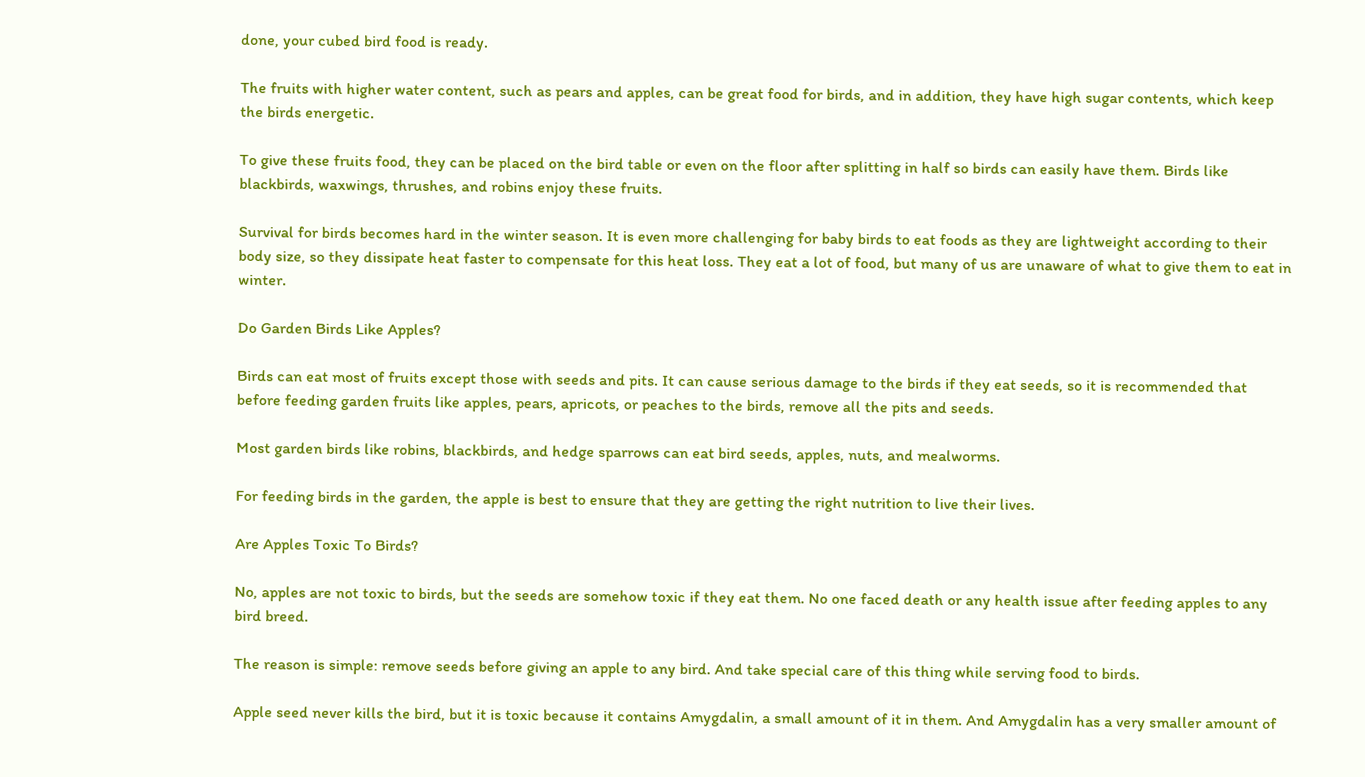done, your cubed bird food is ready.

The fruits with higher water content, such as pears and apples, can be great food for birds, and in addition, they have high sugar contents, which keep the birds energetic.

To give these fruits food, they can be placed on the bird table or even on the floor after splitting in half so birds can easily have them. Birds like blackbirds, waxwings, thrushes, and robins enjoy these fruits.

Survival for birds becomes hard in the winter season. It is even more challenging for baby birds to eat foods as they are lightweight according to their body size, so they dissipate heat faster to compensate for this heat loss. They eat a lot of food, but many of us are unaware of what to give them to eat in winter.

Do Garden Birds Like Apples?

Birds can eat most of fruits except those with seeds and pits. It can cause serious damage to the birds if they eat seeds, so it is recommended that before feeding garden fruits like apples, pears, apricots, or peaches to the birds, remove all the pits and seeds.

Most garden birds like robins, blackbirds, and hedge sparrows can eat bird seeds, apples, nuts, and mealworms.

For feeding birds in the garden, the apple is best to ensure that they are getting the right nutrition to live their lives.

Are Apples Toxic To Birds?

No, apples are not toxic to birds, but the seeds are somehow toxic if they eat them. No one faced death or any health issue after feeding apples to any bird breed.

The reason is simple: remove seeds before giving an apple to any bird. And take special care of this thing while serving food to birds.

Apple seed never kills the bird, but it is toxic because it contains Amygdalin, a small amount of it in them. And Amygdalin has a very smaller amount of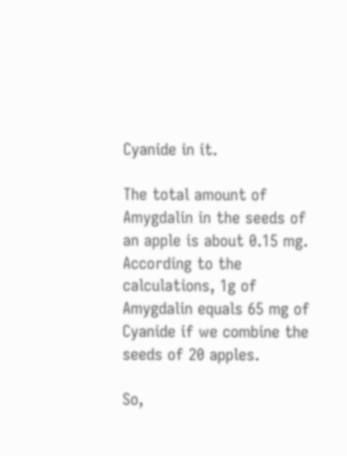Cyanide in it.

The total amount of Amygdalin in the seeds of an apple is about 0.15 mg. According to the calculations, 1g of Amygdalin equals 65 mg of Cyanide if we combine the seeds of 20 apples.

So,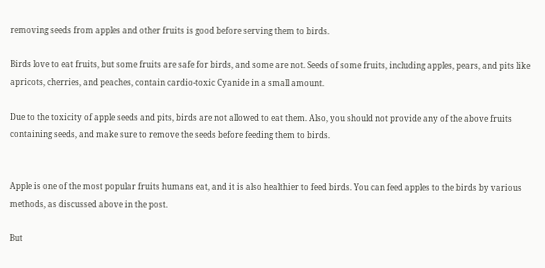removing seeds from apples and other fruits is good before serving them to birds.

Birds love to eat fruits, but some fruits are safe for birds, and some are not. Seeds of some fruits, including apples, pears, and pits like apricots, cherries, and peaches, contain cardio-toxic Cyanide in a small amount.

Due to the toxicity of apple seeds and pits, birds are not allowed to eat them. Also, you should not provide any of the above fruits containing seeds, and make sure to remove the seeds before feeding them to birds.


Apple is one of the most popular fruits humans eat, and it is also healthier to feed birds. You can feed apples to the birds by various methods, as discussed above in the post.

But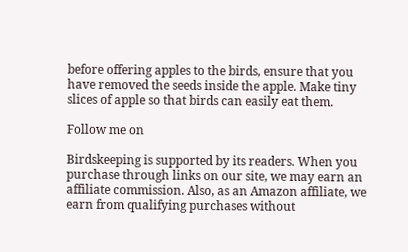before offering apples to the birds, ensure that you have removed the seeds inside the apple. Make tiny slices of apple so that birds can easily eat them.

Follow me on

Birdskeeping is supported by its readers. When you purchase through links on our site, we may earn an affiliate commission. Also, as an Amazon affiliate, we earn from qualifying purchases without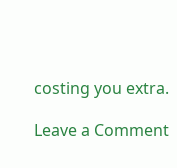costing you extra.

Leave a Comment